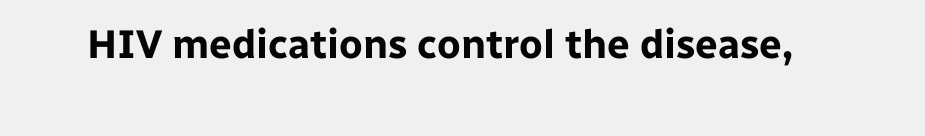HIV medications control the disease,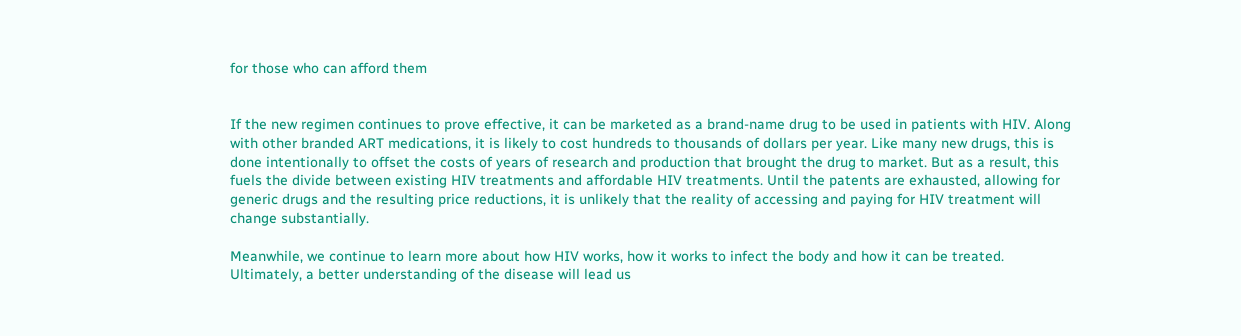for those who can afford them


If the new regimen continues to prove effective, it can be marketed as a brand-name drug to be used in patients with HIV. Along with other branded ART medications, it is likely to cost hundreds to thousands of dollars per year. Like many new drugs, this is done intentionally to offset the costs of years of research and production that brought the drug to market. But as a result, this fuels the divide between existing HIV treatments and affordable HIV treatments. Until the patents are exhausted, allowing for generic drugs and the resulting price reductions, it is unlikely that the reality of accessing and paying for HIV treatment will change substantially.

Meanwhile, we continue to learn more about how HIV works, how it works to infect the body and how it can be treated. Ultimately, a better understanding of the disease will lead us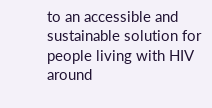to an accessible and sustainable solution for people living with HIV around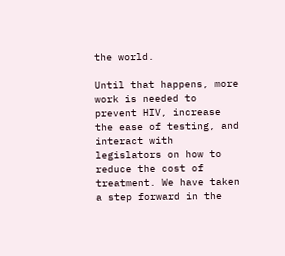the world.

Until that happens, more work is needed to prevent HIV, increase the ease of testing, and interact with legislators on how to reduce the cost of treatment. We have taken a step forward in the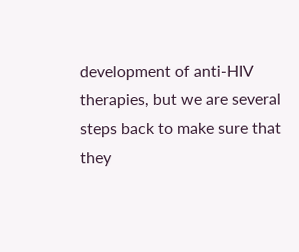development of anti-HIV therapies, but we are several steps back to make sure that they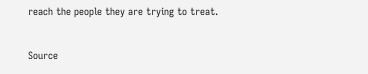reach the people they are trying to treat.

Source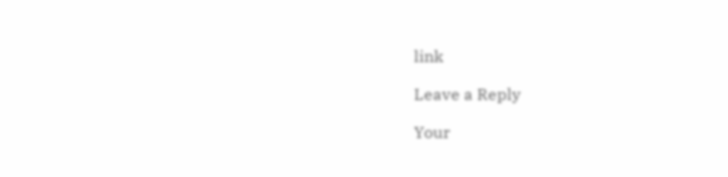link

Leave a Reply

Your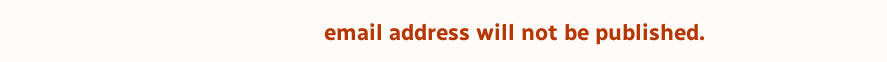email address will not be published.